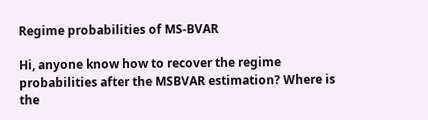Regime probabilities of MS-BVAR

Hi, anyone know how to recover the regime probabilities after the MSBVAR estimation? Where is the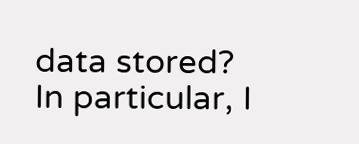data stored?
In particular, I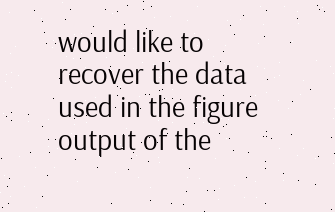would like to recover the data used in the figure output of the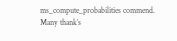ms_compute_probabilities commend.
Many thank’s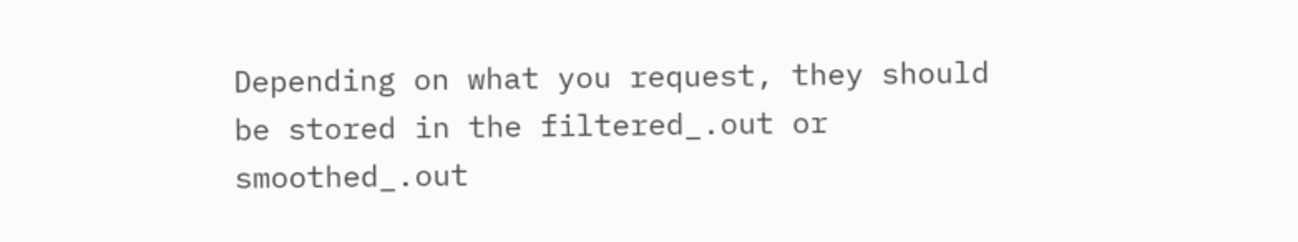Depending on what you request, they should be stored in the filtered_.out or smoothed_.out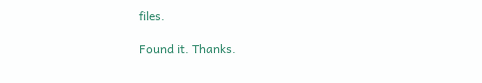files.

Found it. Thanks.